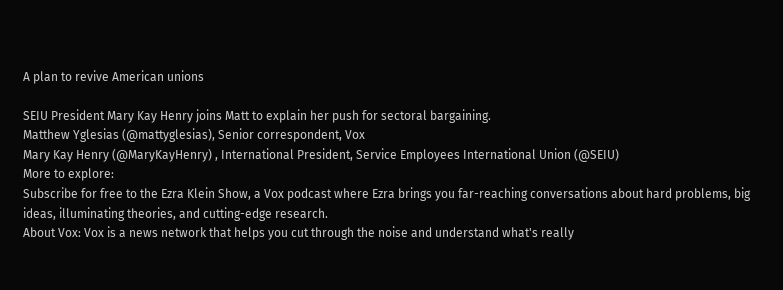A plan to revive American unions

SEIU President Mary Kay Henry joins Matt to explain her push for sectoral bargaining.
Matthew Yglesias (@mattyglesias), Senior correspondent, Vox
Mary Kay Henry (@MaryKayHenry) , International President, Service Employees International Union (@SEIU)
More to explore:
Subscribe for free to the Ezra Klein Show, a Vox podcast where Ezra brings you far-reaching conversations about hard problems, big ideas, illuminating theories, and cutting-edge research.
About Vox: Vox is a news network that helps you cut through the noise and understand what's really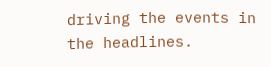driving the events in the headlines.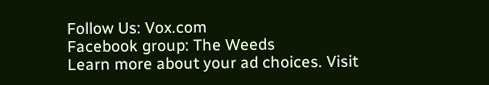Follow Us: Vox.com
Facebook group: The Weeds
Learn more about your ad choices. Visit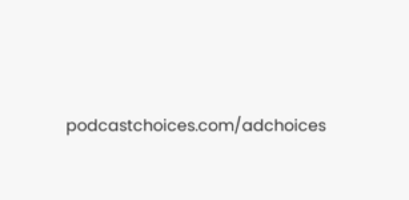podcastchoices.com/adchoices